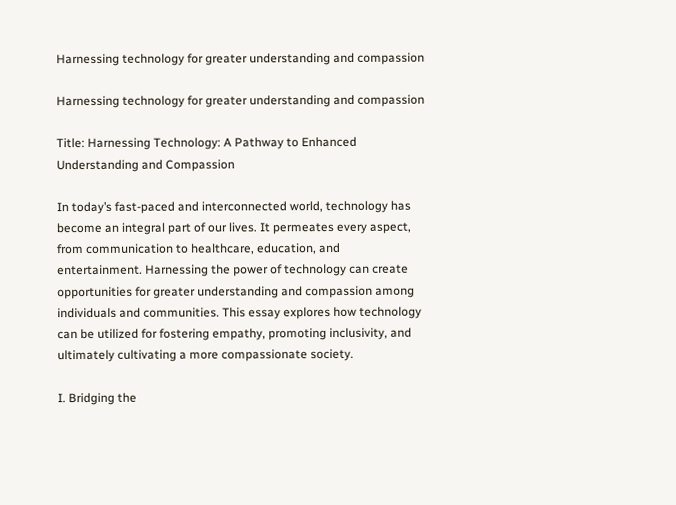Harnessing technology for greater understanding and compassion

Harnessing technology for greater understanding and compassion

Title: Harnessing Technology: A Pathway to Enhanced Understanding and Compassion

In today’s fast-paced and interconnected world, technology has become an integral part of our lives. It permeates every aspect, from communication to healthcare, education, and entertainment. Harnessing the power of technology can create opportunities for greater understanding and compassion among individuals and communities. This essay explores how technology can be utilized for fostering empathy, promoting inclusivity, and ultimately cultivating a more compassionate society.

I. Bridging the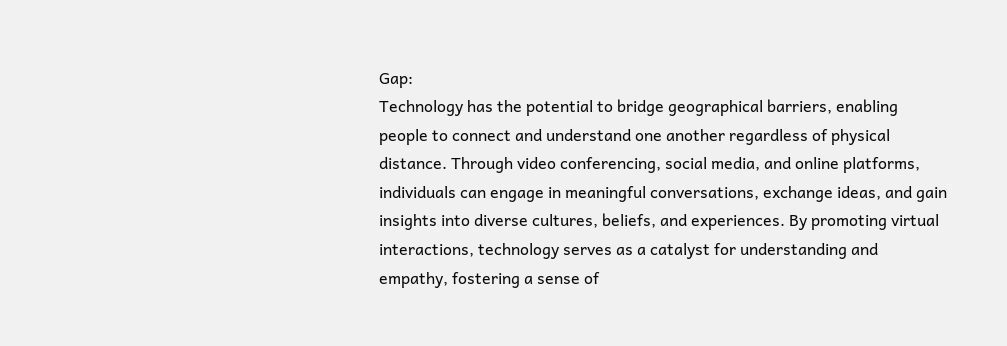Gap:
Technology has the potential to bridge geographical barriers, enabling people to connect and understand one another regardless of physical distance. Through video conferencing, social media, and online platforms, individuals can engage in meaningful conversations, exchange ideas, and gain insights into diverse cultures, beliefs, and experiences. By promoting virtual interactions, technology serves as a catalyst for understanding and empathy, fostering a sense of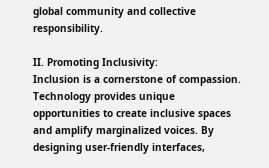global community and collective responsibility.

II. Promoting Inclusivity:
Inclusion is a cornerstone of compassion. Technology provides unique opportunities to create inclusive spaces and amplify marginalized voices. By designing user-friendly interfaces,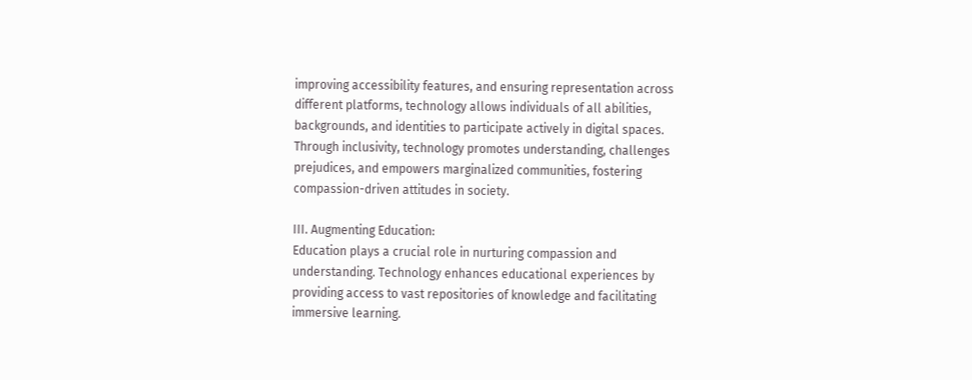improving accessibility features, and ensuring representation across different platforms, technology allows individuals of all abilities, backgrounds, and identities to participate actively in digital spaces. Through inclusivity, technology promotes understanding, challenges prejudices, and empowers marginalized communities, fostering compassion-driven attitudes in society.

III. Augmenting Education:
Education plays a crucial role in nurturing compassion and understanding. Technology enhances educational experiences by providing access to vast repositories of knowledge and facilitating immersive learning.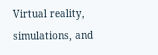Virtual reality, simulations, and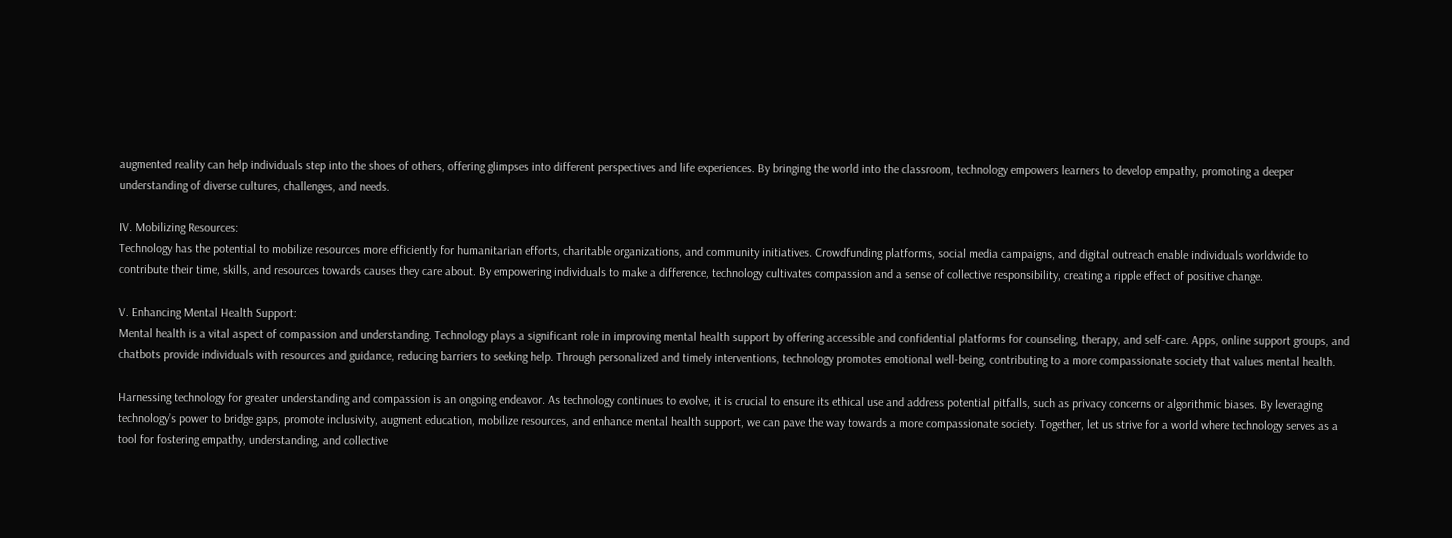augmented reality can help individuals step into the shoes of others, offering glimpses into different perspectives and life experiences. By bringing the world into the classroom, technology empowers learners to develop empathy, promoting a deeper understanding of diverse cultures, challenges, and needs.

IV. Mobilizing Resources:
Technology has the potential to mobilize resources more efficiently for humanitarian efforts, charitable organizations, and community initiatives. Crowdfunding platforms, social media campaigns, and digital outreach enable individuals worldwide to contribute their time, skills, and resources towards causes they care about. By empowering individuals to make a difference, technology cultivates compassion and a sense of collective responsibility, creating a ripple effect of positive change.

V. Enhancing Mental Health Support:
Mental health is a vital aspect of compassion and understanding. Technology plays a significant role in improving mental health support by offering accessible and confidential platforms for counseling, therapy, and self-care. Apps, online support groups, and chatbots provide individuals with resources and guidance, reducing barriers to seeking help. Through personalized and timely interventions, technology promotes emotional well-being, contributing to a more compassionate society that values mental health.

Harnessing technology for greater understanding and compassion is an ongoing endeavor. As technology continues to evolve, it is crucial to ensure its ethical use and address potential pitfalls, such as privacy concerns or algorithmic biases. By leveraging technology’s power to bridge gaps, promote inclusivity, augment education, mobilize resources, and enhance mental health support, we can pave the way towards a more compassionate society. Together, let us strive for a world where technology serves as a tool for fostering empathy, understanding, and collective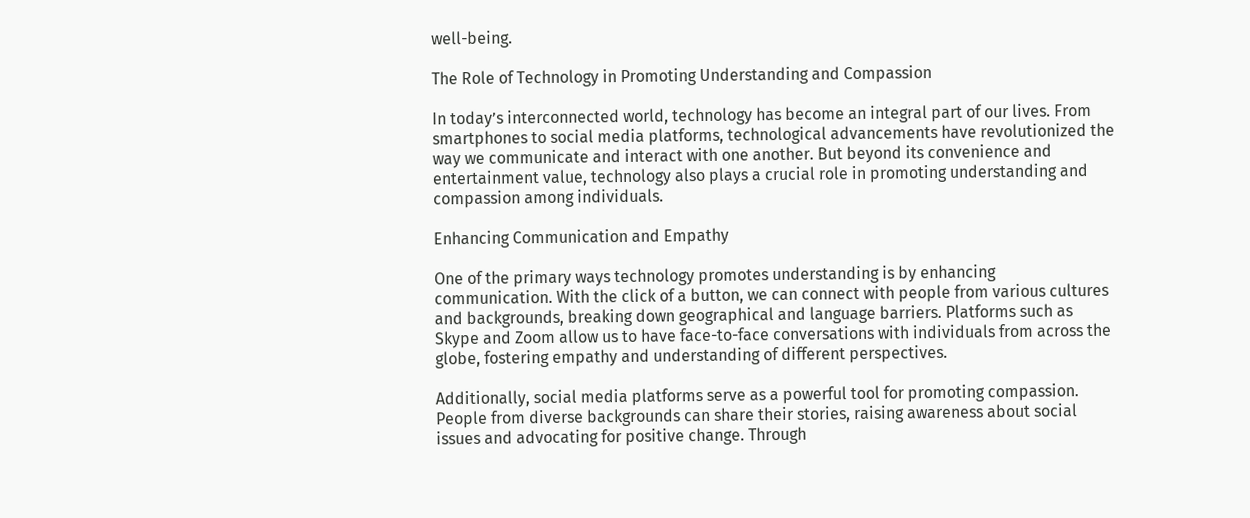well-being.

The Role of Technology in Promoting Understanding and Compassion

In today’s interconnected world, technology has become an integral part of our lives. From smartphones to social media platforms, technological advancements have revolutionized the way we communicate and interact with one another. But beyond its convenience and entertainment value, technology also plays a crucial role in promoting understanding and compassion among individuals.

Enhancing Communication and Empathy

One of the primary ways technology promotes understanding is by enhancing communication. With the click of a button, we can connect with people from various cultures and backgrounds, breaking down geographical and language barriers. Platforms such as Skype and Zoom allow us to have face-to-face conversations with individuals from across the globe, fostering empathy and understanding of different perspectives.

Additionally, social media platforms serve as a powerful tool for promoting compassion. People from diverse backgrounds can share their stories, raising awareness about social issues and advocating for positive change. Through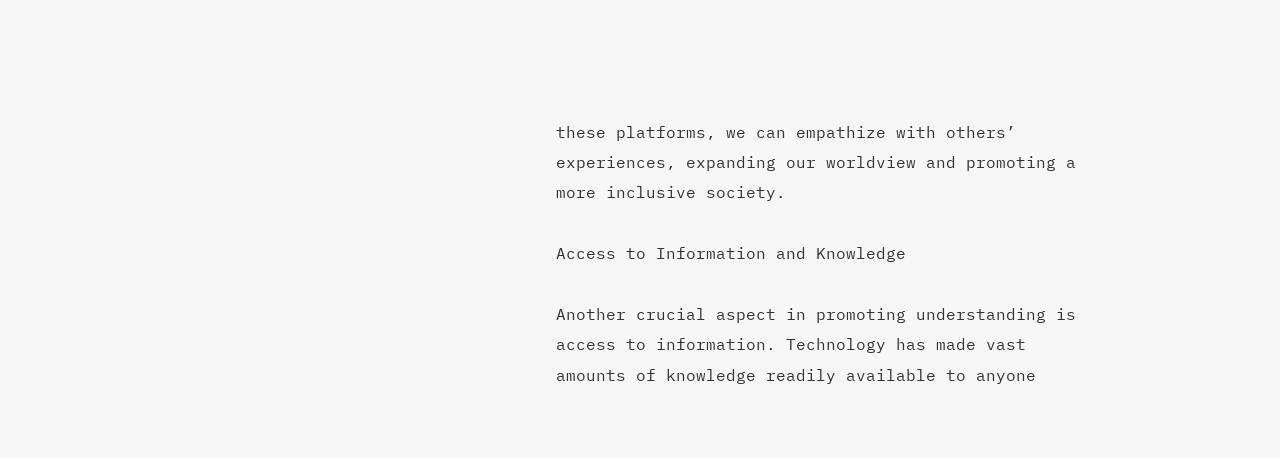these platforms, we can empathize with others’ experiences, expanding our worldview and promoting a more inclusive society.

Access to Information and Knowledge

Another crucial aspect in promoting understanding is access to information. Technology has made vast amounts of knowledge readily available to anyone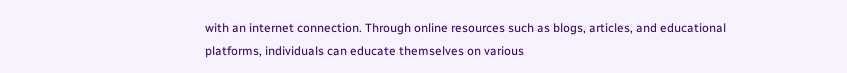with an internet connection. Through online resources such as blogs, articles, and educational platforms, individuals can educate themselves on various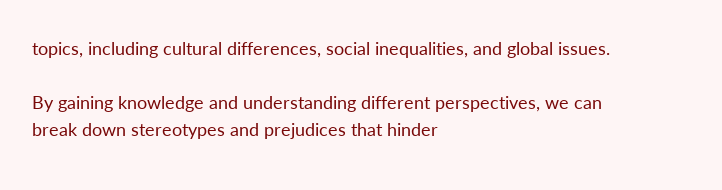topics, including cultural differences, social inequalities, and global issues.

By gaining knowledge and understanding different perspectives, we can break down stereotypes and prejudices that hinder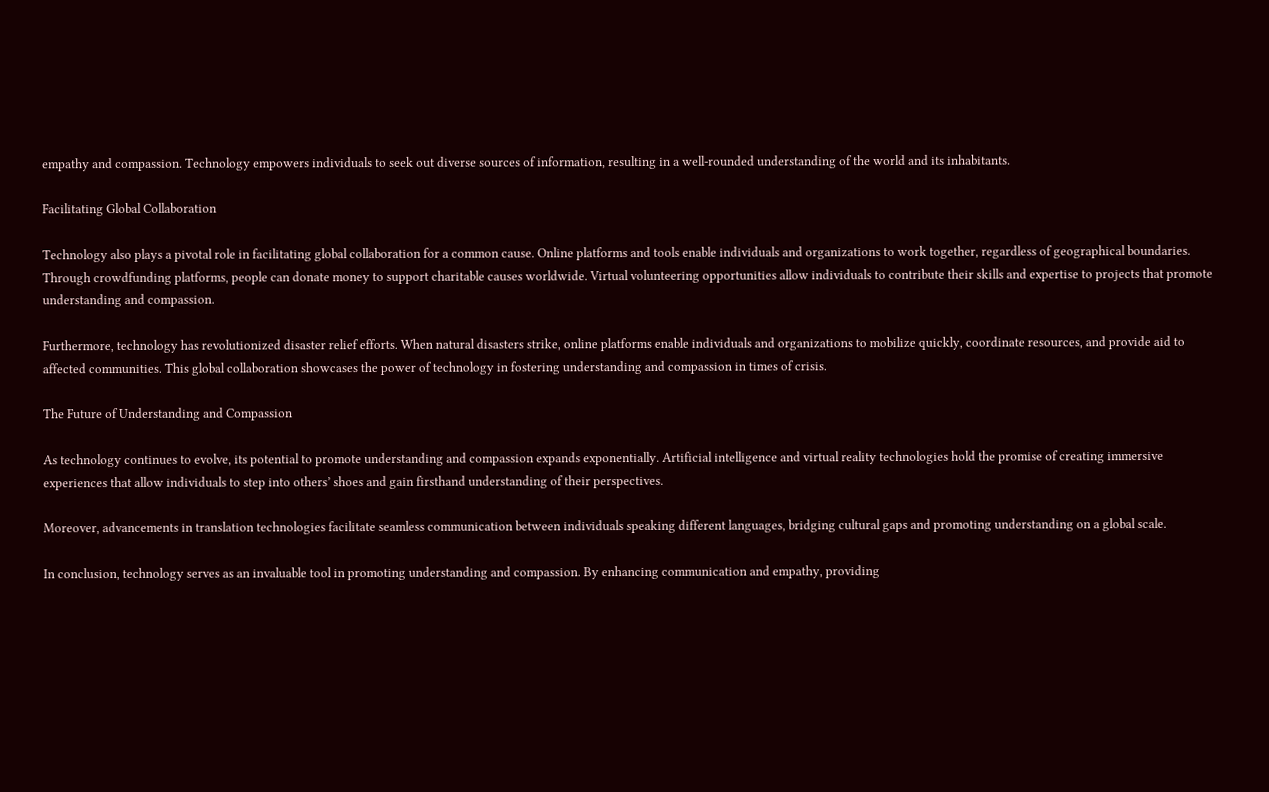empathy and compassion. Technology empowers individuals to seek out diverse sources of information, resulting in a well-rounded understanding of the world and its inhabitants.

Facilitating Global Collaboration

Technology also plays a pivotal role in facilitating global collaboration for a common cause. Online platforms and tools enable individuals and organizations to work together, regardless of geographical boundaries. Through crowdfunding platforms, people can donate money to support charitable causes worldwide. Virtual volunteering opportunities allow individuals to contribute their skills and expertise to projects that promote understanding and compassion.

Furthermore, technology has revolutionized disaster relief efforts. When natural disasters strike, online platforms enable individuals and organizations to mobilize quickly, coordinate resources, and provide aid to affected communities. This global collaboration showcases the power of technology in fostering understanding and compassion in times of crisis.

The Future of Understanding and Compassion

As technology continues to evolve, its potential to promote understanding and compassion expands exponentially. Artificial intelligence and virtual reality technologies hold the promise of creating immersive experiences that allow individuals to step into others’ shoes and gain firsthand understanding of their perspectives.

Moreover, advancements in translation technologies facilitate seamless communication between individuals speaking different languages, bridging cultural gaps and promoting understanding on a global scale.

In conclusion, technology serves as an invaluable tool in promoting understanding and compassion. By enhancing communication and empathy, providing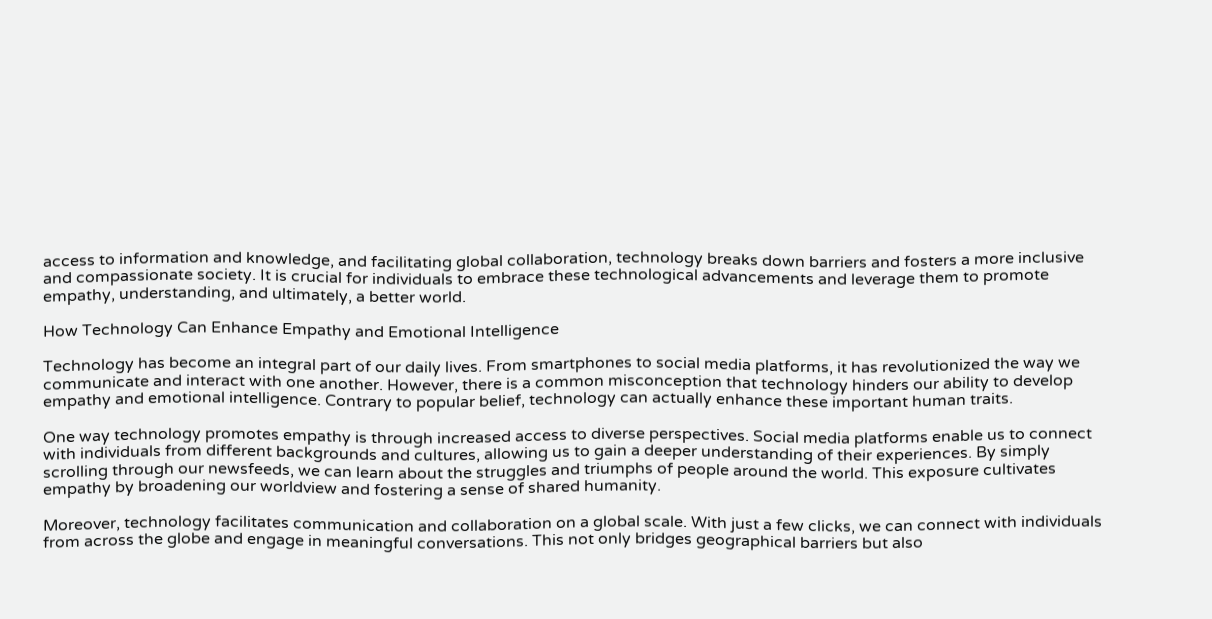access to information and knowledge, and facilitating global collaboration, technology breaks down barriers and fosters a more inclusive and compassionate society. It is crucial for individuals to embrace these technological advancements and leverage them to promote empathy, understanding, and ultimately, a better world.

How Technology Can Enhance Empathy and Emotional Intelligence

Technology has become an integral part of our daily lives. From smartphones to social media platforms, it has revolutionized the way we communicate and interact with one another. However, there is a common misconception that technology hinders our ability to develop empathy and emotional intelligence. Contrary to popular belief, technology can actually enhance these important human traits.

One way technology promotes empathy is through increased access to diverse perspectives. Social media platforms enable us to connect with individuals from different backgrounds and cultures, allowing us to gain a deeper understanding of their experiences. By simply scrolling through our newsfeeds, we can learn about the struggles and triumphs of people around the world. This exposure cultivates empathy by broadening our worldview and fostering a sense of shared humanity.

Moreover, technology facilitates communication and collaboration on a global scale. With just a few clicks, we can connect with individuals from across the globe and engage in meaningful conversations. This not only bridges geographical barriers but also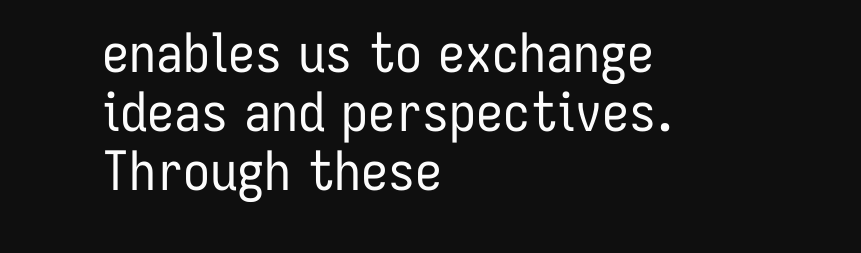enables us to exchange ideas and perspectives. Through these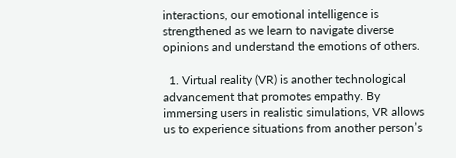interactions, our emotional intelligence is strengthened as we learn to navigate diverse opinions and understand the emotions of others.

  1. Virtual reality (VR) is another technological advancement that promotes empathy. By immersing users in realistic simulations, VR allows us to experience situations from another person’s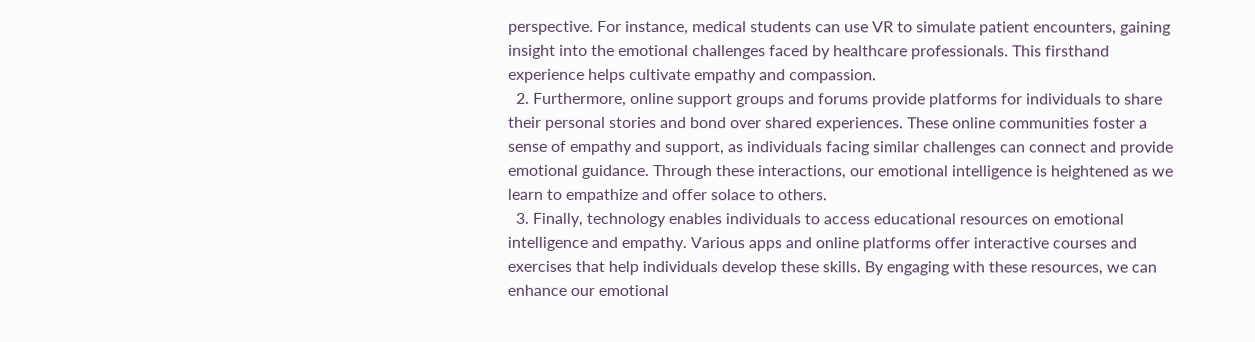perspective. For instance, medical students can use VR to simulate patient encounters, gaining insight into the emotional challenges faced by healthcare professionals. This firsthand experience helps cultivate empathy and compassion.
  2. Furthermore, online support groups and forums provide platforms for individuals to share their personal stories and bond over shared experiences. These online communities foster a sense of empathy and support, as individuals facing similar challenges can connect and provide emotional guidance. Through these interactions, our emotional intelligence is heightened as we learn to empathize and offer solace to others.
  3. Finally, technology enables individuals to access educational resources on emotional intelligence and empathy. Various apps and online platforms offer interactive courses and exercises that help individuals develop these skills. By engaging with these resources, we can enhance our emotional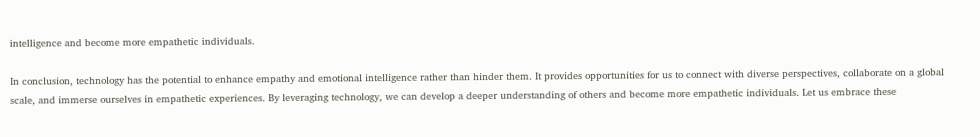intelligence and become more empathetic individuals.

In conclusion, technology has the potential to enhance empathy and emotional intelligence rather than hinder them. It provides opportunities for us to connect with diverse perspectives, collaborate on a global scale, and immerse ourselves in empathetic experiences. By leveraging technology, we can develop a deeper understanding of others and become more empathetic individuals. Let us embrace these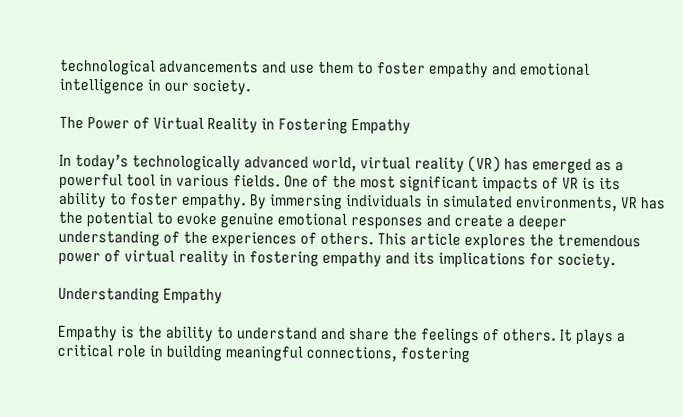technological advancements and use them to foster empathy and emotional intelligence in our society.

The Power of Virtual Reality in Fostering Empathy

In today’s technologically advanced world, virtual reality (VR) has emerged as a powerful tool in various fields. One of the most significant impacts of VR is its ability to foster empathy. By immersing individuals in simulated environments, VR has the potential to evoke genuine emotional responses and create a deeper understanding of the experiences of others. This article explores the tremendous power of virtual reality in fostering empathy and its implications for society.

Understanding Empathy

Empathy is the ability to understand and share the feelings of others. It plays a critical role in building meaningful connections, fostering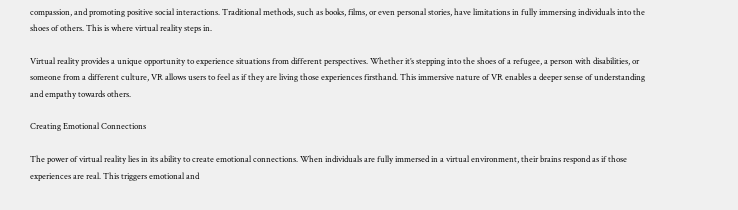compassion, and promoting positive social interactions. Traditional methods, such as books, films, or even personal stories, have limitations in fully immersing individuals into the shoes of others. This is where virtual reality steps in.

Virtual reality provides a unique opportunity to experience situations from different perspectives. Whether it’s stepping into the shoes of a refugee, a person with disabilities, or someone from a different culture, VR allows users to feel as if they are living those experiences firsthand. This immersive nature of VR enables a deeper sense of understanding and empathy towards others.

Creating Emotional Connections

The power of virtual reality lies in its ability to create emotional connections. When individuals are fully immersed in a virtual environment, their brains respond as if those experiences are real. This triggers emotional and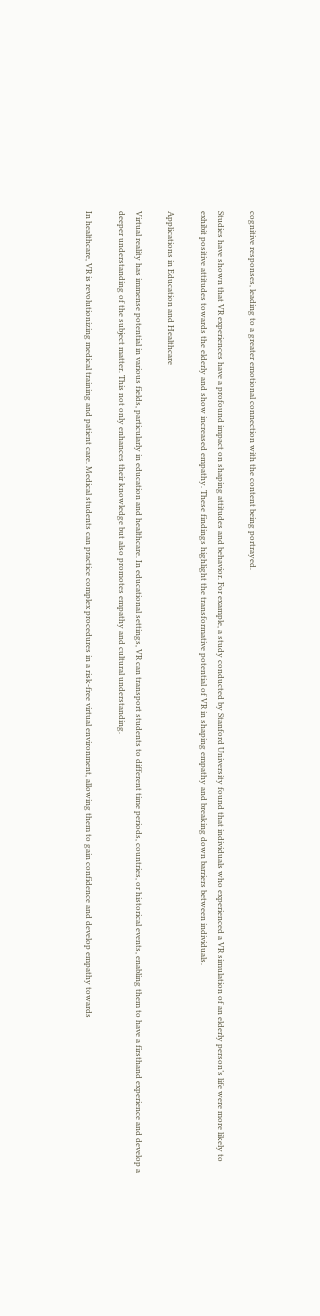cognitive responses, leading to a greater emotional connection with the content being portrayed.

Studies have shown that VR experiences have a profound impact on shaping attitudes and behavior. For example, a study conducted by Stanford University found that individuals who experienced a VR simulation of an elderly person’s life were more likely to exhibit positive attitudes towards the elderly and show increased empathy. These findings highlight the transformative potential of VR in shaping empathy and breaking down barriers between individuals.

Applications in Education and Healthcare

Virtual reality has immense potential in various fields, particularly in education and healthcare. In educational settings, VR can transport students to different time periods, countries, or historical events, enabling them to have a firsthand experience and develop a deeper understanding of the subject matter. This not only enhances their knowledge but also promotes empathy and cultural understanding.

In healthcare, VR is revolutionizing medical training and patient care. Medical students can practice complex procedures in a risk-free virtual environment, allowing them to gain confidence and develop empathy towards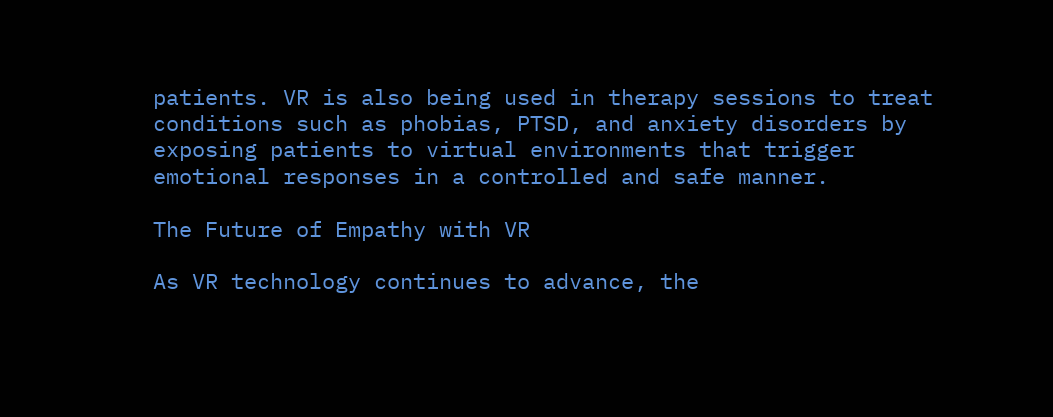patients. VR is also being used in therapy sessions to treat conditions such as phobias, PTSD, and anxiety disorders by exposing patients to virtual environments that trigger emotional responses in a controlled and safe manner.

The Future of Empathy with VR

As VR technology continues to advance, the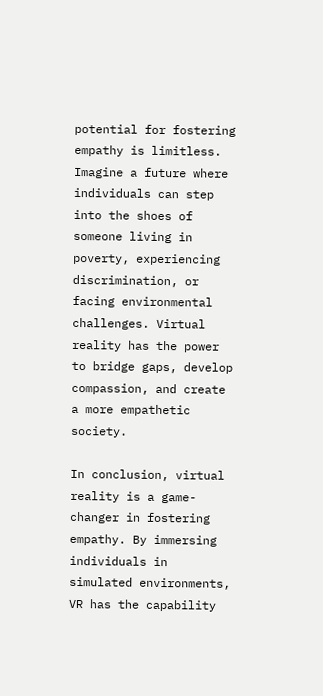potential for fostering empathy is limitless. Imagine a future where individuals can step into the shoes of someone living in poverty, experiencing discrimination, or facing environmental challenges. Virtual reality has the power to bridge gaps, develop compassion, and create a more empathetic society.

In conclusion, virtual reality is a game-changer in fostering empathy. By immersing individuals in simulated environments, VR has the capability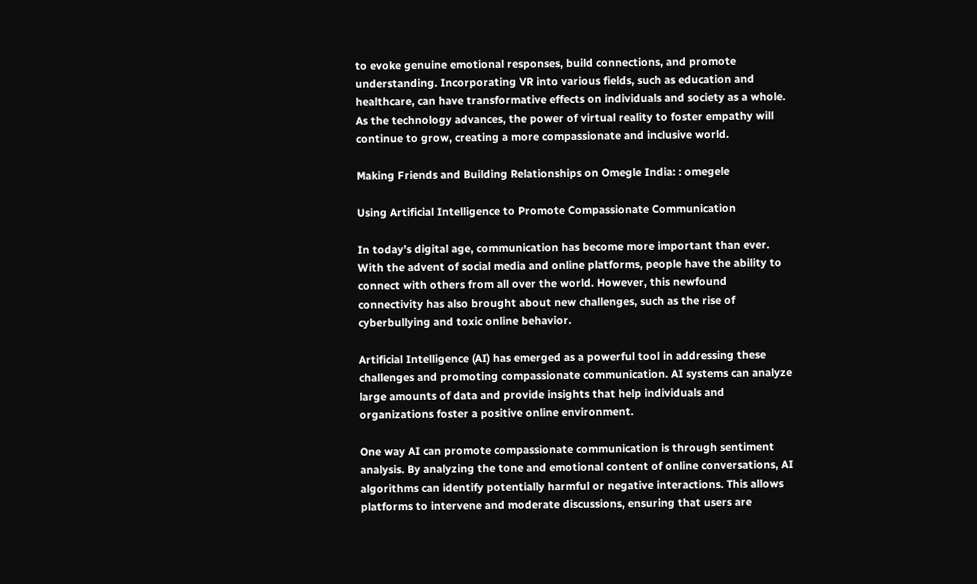to evoke genuine emotional responses, build connections, and promote understanding. Incorporating VR into various fields, such as education and healthcare, can have transformative effects on individuals and society as a whole. As the technology advances, the power of virtual reality to foster empathy will continue to grow, creating a more compassionate and inclusive world.

Making Friends and Building Relationships on Omegle India: : omegele

Using Artificial Intelligence to Promote Compassionate Communication

In today’s digital age, communication has become more important than ever. With the advent of social media and online platforms, people have the ability to connect with others from all over the world. However, this newfound connectivity has also brought about new challenges, such as the rise of cyberbullying and toxic online behavior.

Artificial Intelligence (AI) has emerged as a powerful tool in addressing these challenges and promoting compassionate communication. AI systems can analyze large amounts of data and provide insights that help individuals and organizations foster a positive online environment.

One way AI can promote compassionate communication is through sentiment analysis. By analyzing the tone and emotional content of online conversations, AI algorithms can identify potentially harmful or negative interactions. This allows platforms to intervene and moderate discussions, ensuring that users are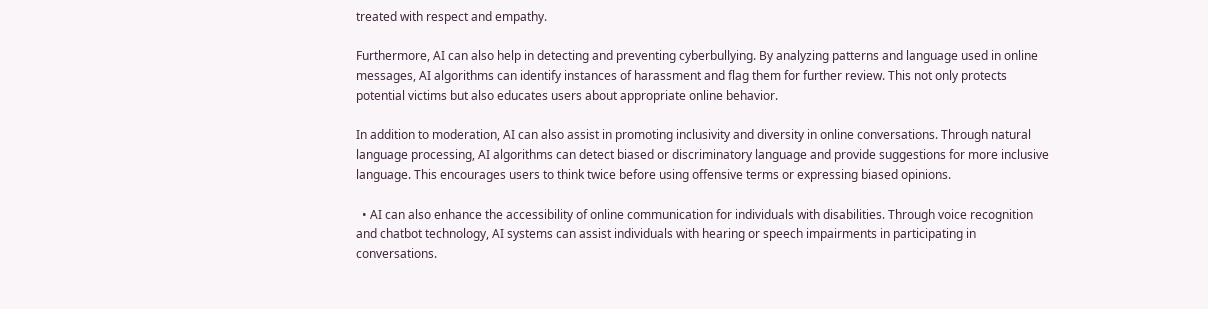treated with respect and empathy.

Furthermore, AI can also help in detecting and preventing cyberbullying. By analyzing patterns and language used in online messages, AI algorithms can identify instances of harassment and flag them for further review. This not only protects potential victims but also educates users about appropriate online behavior.

In addition to moderation, AI can also assist in promoting inclusivity and diversity in online conversations. Through natural language processing, AI algorithms can detect biased or discriminatory language and provide suggestions for more inclusive language. This encourages users to think twice before using offensive terms or expressing biased opinions.

  • AI can also enhance the accessibility of online communication for individuals with disabilities. Through voice recognition and chatbot technology, AI systems can assist individuals with hearing or speech impairments in participating in conversations.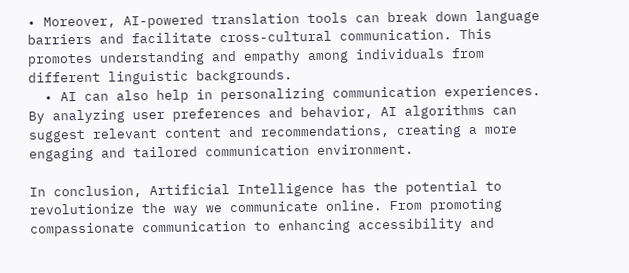• Moreover, AI-powered translation tools can break down language barriers and facilitate cross-cultural communication. This promotes understanding and empathy among individuals from different linguistic backgrounds.
  • AI can also help in personalizing communication experiences. By analyzing user preferences and behavior, AI algorithms can suggest relevant content and recommendations, creating a more engaging and tailored communication environment.

In conclusion, Artificial Intelligence has the potential to revolutionize the way we communicate online. From promoting compassionate communication to enhancing accessibility and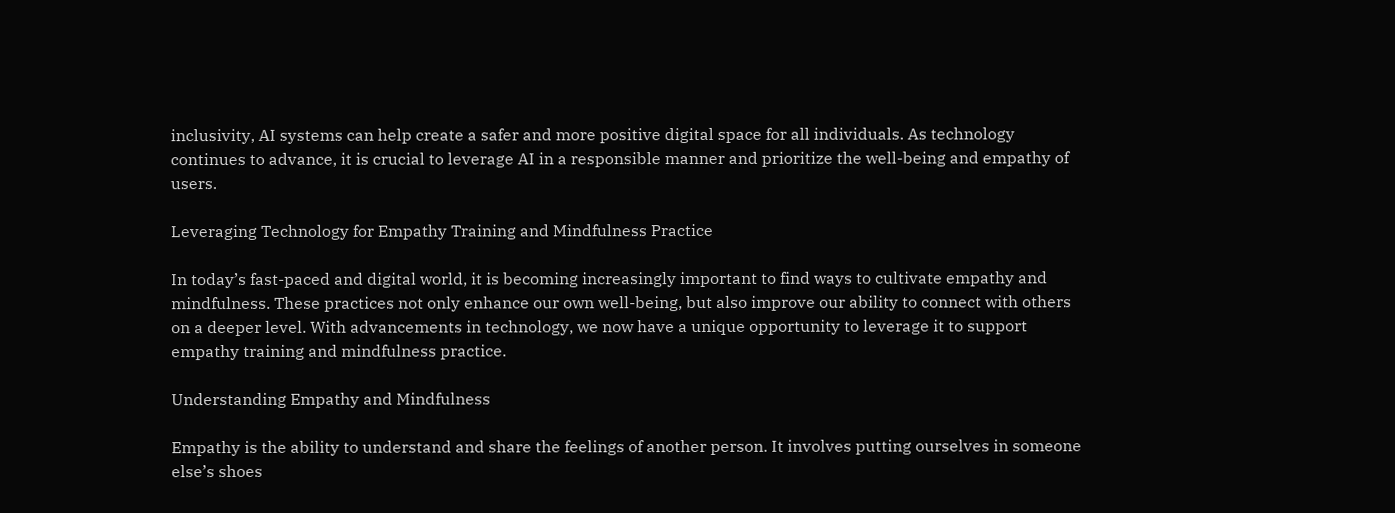inclusivity, AI systems can help create a safer and more positive digital space for all individuals. As technology continues to advance, it is crucial to leverage AI in a responsible manner and prioritize the well-being and empathy of users.

Leveraging Technology for Empathy Training and Mindfulness Practice

In today’s fast-paced and digital world, it is becoming increasingly important to find ways to cultivate empathy and mindfulness. These practices not only enhance our own well-being, but also improve our ability to connect with others on a deeper level. With advancements in technology, we now have a unique opportunity to leverage it to support empathy training and mindfulness practice.

Understanding Empathy and Mindfulness

Empathy is the ability to understand and share the feelings of another person. It involves putting ourselves in someone else’s shoes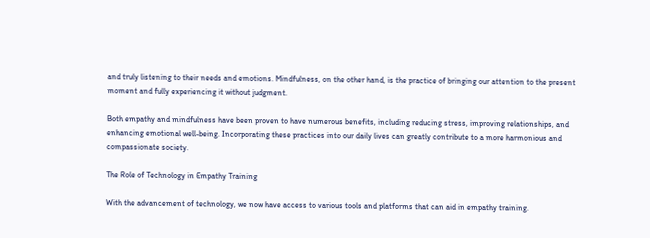and truly listening to their needs and emotions. Mindfulness, on the other hand, is the practice of bringing our attention to the present moment and fully experiencing it without judgment.

Both empathy and mindfulness have been proven to have numerous benefits, including reducing stress, improving relationships, and enhancing emotional well-being. Incorporating these practices into our daily lives can greatly contribute to a more harmonious and compassionate society.

The Role of Technology in Empathy Training

With the advancement of technology, we now have access to various tools and platforms that can aid in empathy training.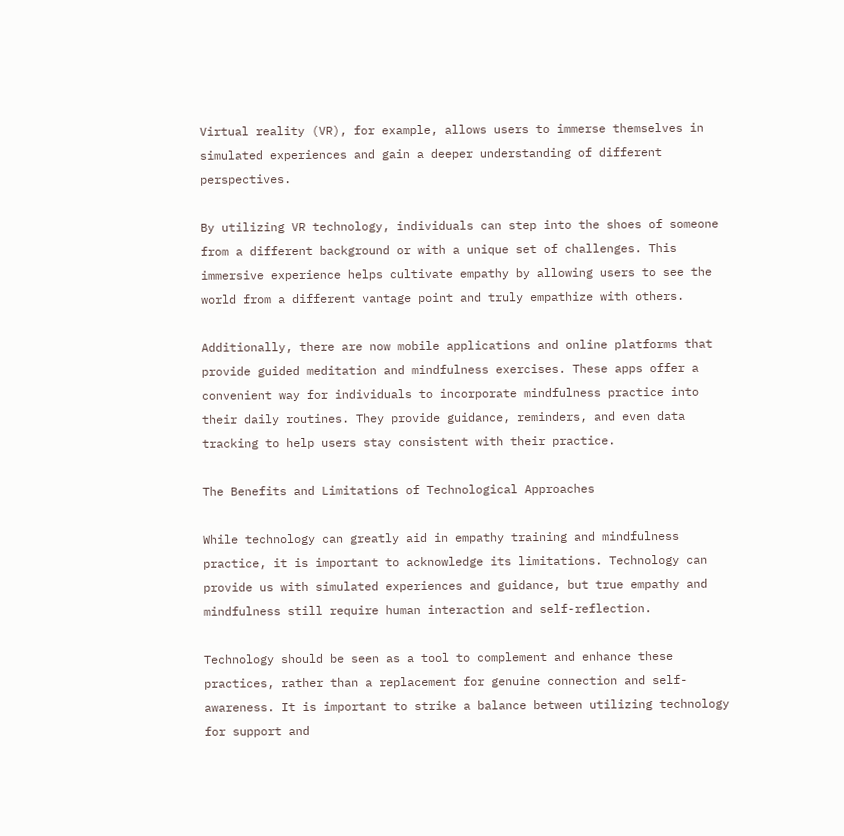Virtual reality (VR), for example, allows users to immerse themselves in simulated experiences and gain a deeper understanding of different perspectives.

By utilizing VR technology, individuals can step into the shoes of someone from a different background or with a unique set of challenges. This immersive experience helps cultivate empathy by allowing users to see the world from a different vantage point and truly empathize with others.

Additionally, there are now mobile applications and online platforms that provide guided meditation and mindfulness exercises. These apps offer a convenient way for individuals to incorporate mindfulness practice into their daily routines. They provide guidance, reminders, and even data tracking to help users stay consistent with their practice.

The Benefits and Limitations of Technological Approaches

While technology can greatly aid in empathy training and mindfulness practice, it is important to acknowledge its limitations. Technology can provide us with simulated experiences and guidance, but true empathy and mindfulness still require human interaction and self-reflection.

Technology should be seen as a tool to complement and enhance these practices, rather than a replacement for genuine connection and self-awareness. It is important to strike a balance between utilizing technology for support and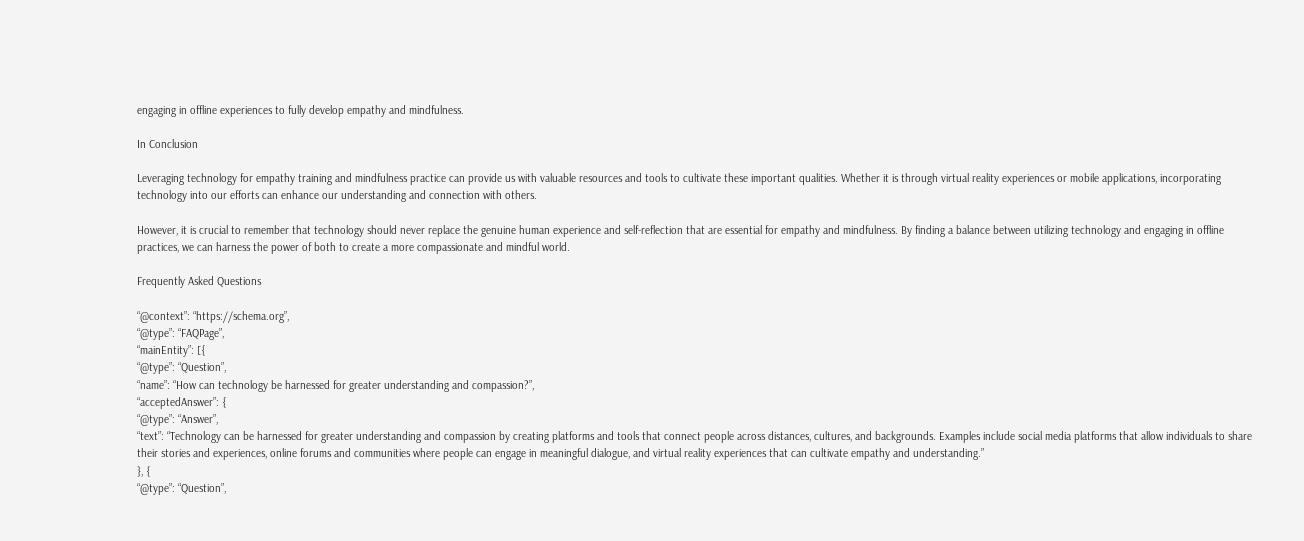engaging in offline experiences to fully develop empathy and mindfulness.

In Conclusion

Leveraging technology for empathy training and mindfulness practice can provide us with valuable resources and tools to cultivate these important qualities. Whether it is through virtual reality experiences or mobile applications, incorporating technology into our efforts can enhance our understanding and connection with others.

However, it is crucial to remember that technology should never replace the genuine human experience and self-reflection that are essential for empathy and mindfulness. By finding a balance between utilizing technology and engaging in offline practices, we can harness the power of both to create a more compassionate and mindful world.

Frequently Asked Questions

“@context”: “https://schema.org”,
“@type”: “FAQPage”,
“mainEntity”: [{
“@type”: “Question”,
“name”: “How can technology be harnessed for greater understanding and compassion?”,
“acceptedAnswer”: {
“@type”: “Answer”,
“text”: “Technology can be harnessed for greater understanding and compassion by creating platforms and tools that connect people across distances, cultures, and backgrounds. Examples include social media platforms that allow individuals to share their stories and experiences, online forums and communities where people can engage in meaningful dialogue, and virtual reality experiences that can cultivate empathy and understanding.”
}, {
“@type”: “Question”,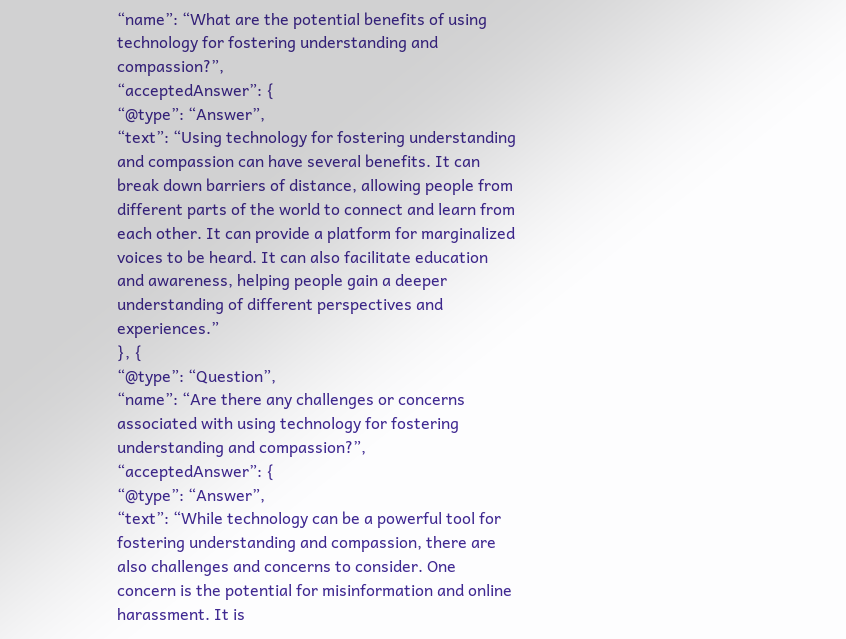“name”: “What are the potential benefits of using technology for fostering understanding and compassion?”,
“acceptedAnswer”: {
“@type”: “Answer”,
“text”: “Using technology for fostering understanding and compassion can have several benefits. It can break down barriers of distance, allowing people from different parts of the world to connect and learn from each other. It can provide a platform for marginalized voices to be heard. It can also facilitate education and awareness, helping people gain a deeper understanding of different perspectives and experiences.”
}, {
“@type”: “Question”,
“name”: “Are there any challenges or concerns associated with using technology for fostering understanding and compassion?”,
“acceptedAnswer”: {
“@type”: “Answer”,
“text”: “While technology can be a powerful tool for fostering understanding and compassion, there are also challenges and concerns to consider. One concern is the potential for misinformation and online harassment. It is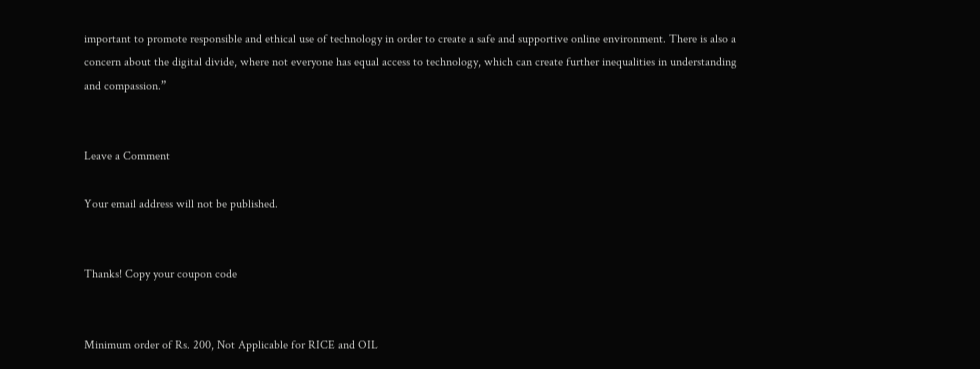important to promote responsible and ethical use of technology in order to create a safe and supportive online environment. There is also a concern about the digital divide, where not everyone has equal access to technology, which can create further inequalities in understanding and compassion.”


Leave a Comment

Your email address will not be published.


Thanks! Copy your coupon code


Minimum order of Rs. 200, Not Applicable for RICE and OIL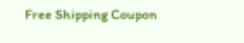Free Shipping Coupon